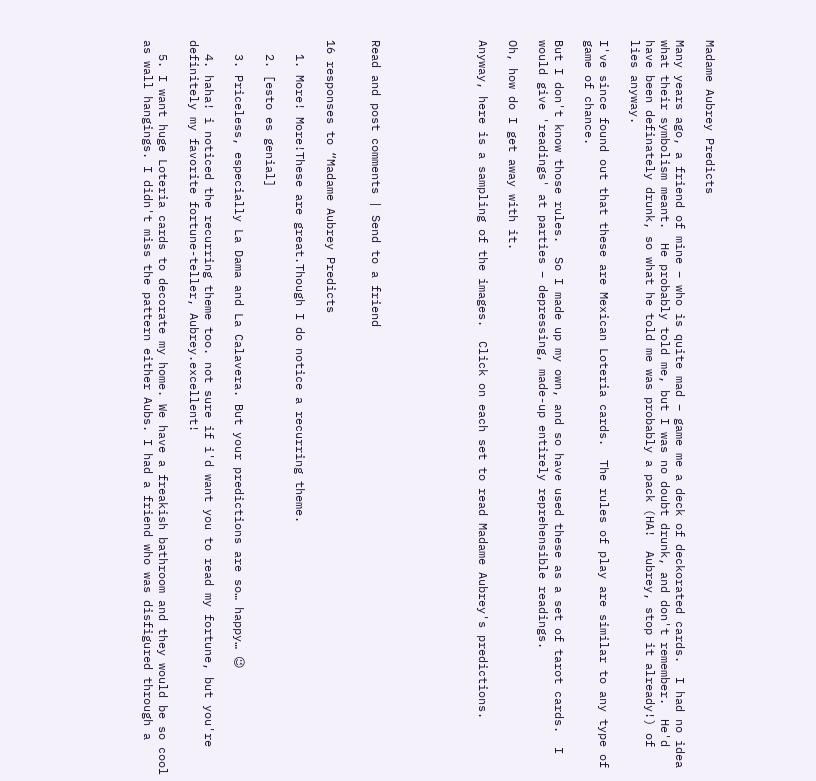Madame Aubrey Predicts

Many years ago, a friend of mine – who is quite mad – game me a deck of deckorated cards.  I had no idea what their symbolism meant.  He probably told me, but I was no doubt drunk, and don't remember.  He'd have been definately drunk, so what he told me was probably a pack (HA!  Aubrey, stop it already!) of lies anyway.

I've since found out that these are Mexican Loteria cards.  The rules of play are similar to any type of game of chance.

But I don't know those rules.  So I made up my own, and so have used these as a set of tarot cards.  I would give 'readings' at parties – depressing, made-up entirely reprehensible readings.

Oh, how do I get away with it.

Anyway, here is a sampling of the images.  Click on each set to read Madame Aubrey's predictions.






Read and post comments | Send to a friend


16 responses to “Madame Aubrey Predicts

  1. More! More!These are great.Though I do notice a recurring theme.

  2. [esto es genial]

  3. Priceless, especially La Dama and La Calavera. But your predictions are so… happy… 😉

  4. haha! i noticed the recurring theme too. not sure if i'd want you to read my fortune, but you're definitely my favorite fortune-teller, Aubrey.excellent!

  5. I want huge Loteria cards to decorate my home. We have a freakish bathroom and they would be so cool as wall hangings. I didn't miss the pattern either Aubs. I had a friend who was disfigured through a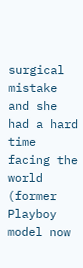surgical mistake and she had a hard time facing the world (former Playboy model now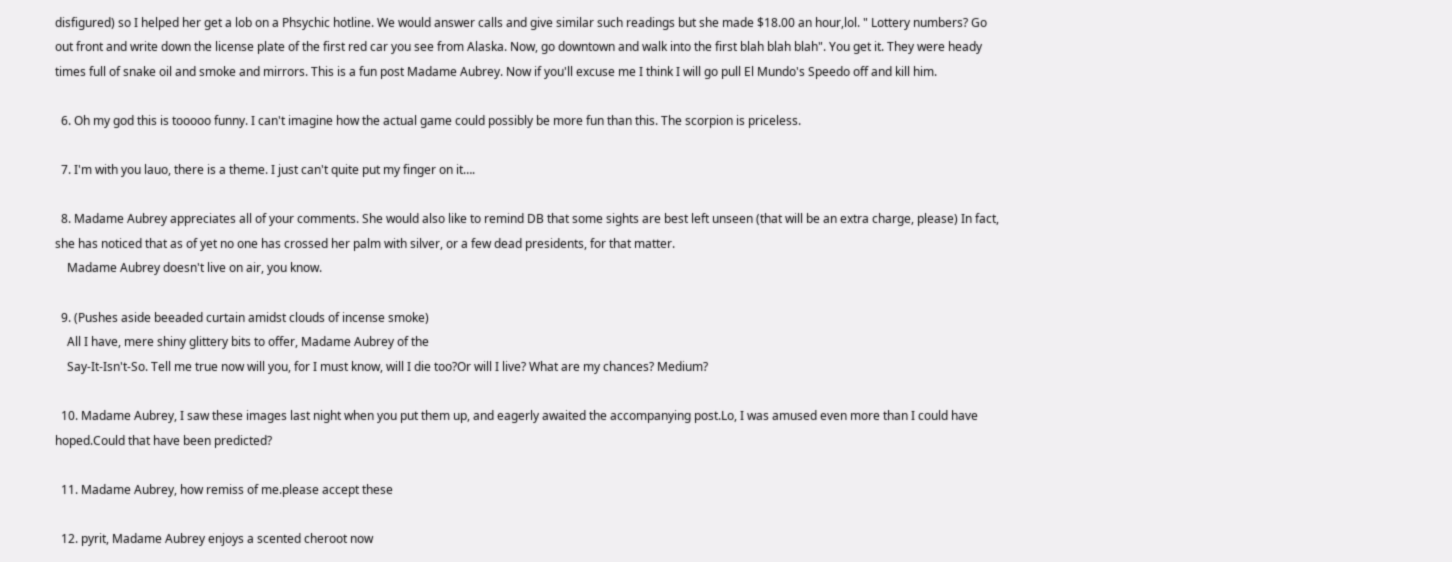disfigured) so I helped her get a lob on a Phsychic hotline. We would answer calls and give similar such readings but she made $18.00 an hour,lol. " Lottery numbers? Go out front and write down the license plate of the first red car you see from Alaska. Now, go downtown and walk into the first blah blah blah". You get it. They were heady times full of snake oil and smoke and mirrors. This is a fun post Madame Aubrey. Now if you'll excuse me I think I will go pull El Mundo's Speedo off and kill him.

  6. Oh my god this is tooooo funny. I can't imagine how the actual game could possibly be more fun than this. The scorpion is priceless.

  7. I'm with you lauo, there is a theme. I just can't quite put my finger on it….

  8. Madame Aubrey appreciates all of your comments. She would also like to remind DB that some sights are best left unseen (that will be an extra charge, please) In fact, she has noticed that as of yet no one has crossed her palm with silver, or a few dead presidents, for that matter.
    Madame Aubrey doesn't live on air, you know.

  9. (Pushes aside beeaded curtain amidst clouds of incense smoke)
    All I have, mere shiny glittery bits to offer, Madame Aubrey of the
    Say-It-Isn't-So. Tell me true now will you, for I must know, will I die too?Or will I live? What are my chances? Medium?

  10. Madame Aubrey, I saw these images last night when you put them up, and eagerly awaited the accompanying post.Lo, I was amused even more than I could have hoped.Could that have been predicted?

  11. Madame Aubrey, how remiss of me.please accept these

  12. pyrit, Madame Aubrey enjoys a scented cheroot now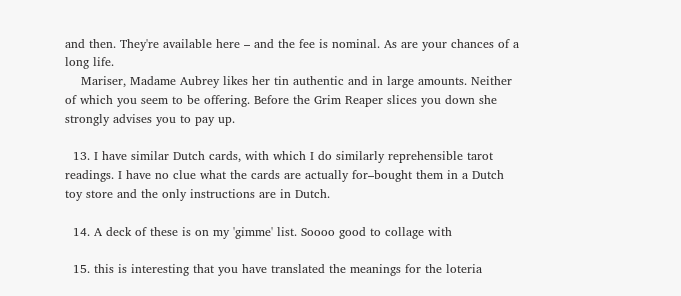and then. They're available here – and the fee is nominal. As are your chances of a long life.
    Mariser, Madame Aubrey likes her tin authentic and in large amounts. Neither of which you seem to be offering. Before the Grim Reaper slices you down she strongly advises you to pay up.

  13. I have similar Dutch cards, with which I do similarly reprehensible tarot readings. I have no clue what the cards are actually for–bought them in a Dutch toy store and the only instructions are in Dutch.

  14. A deck of these is on my 'gimme' list. Soooo good to collage with

  15. this is interesting that you have translated the meanings for the loteria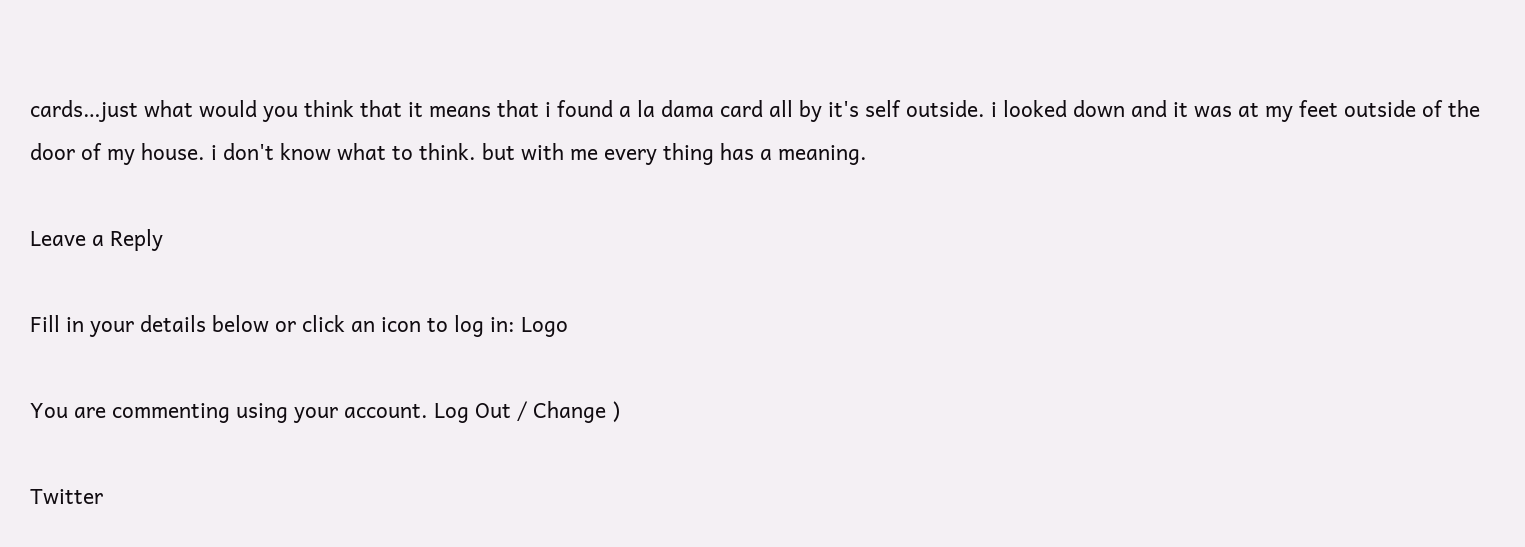cards…just what would you think that it means that i found a la dama card all by it's self outside. i looked down and it was at my feet outside of the door of my house. i don't know what to think. but with me every thing has a meaning.

Leave a Reply

Fill in your details below or click an icon to log in: Logo

You are commenting using your account. Log Out / Change )

Twitter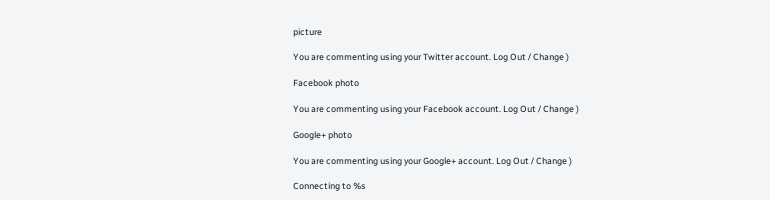picture

You are commenting using your Twitter account. Log Out / Change )

Facebook photo

You are commenting using your Facebook account. Log Out / Change )

Google+ photo

You are commenting using your Google+ account. Log Out / Change )

Connecting to %s